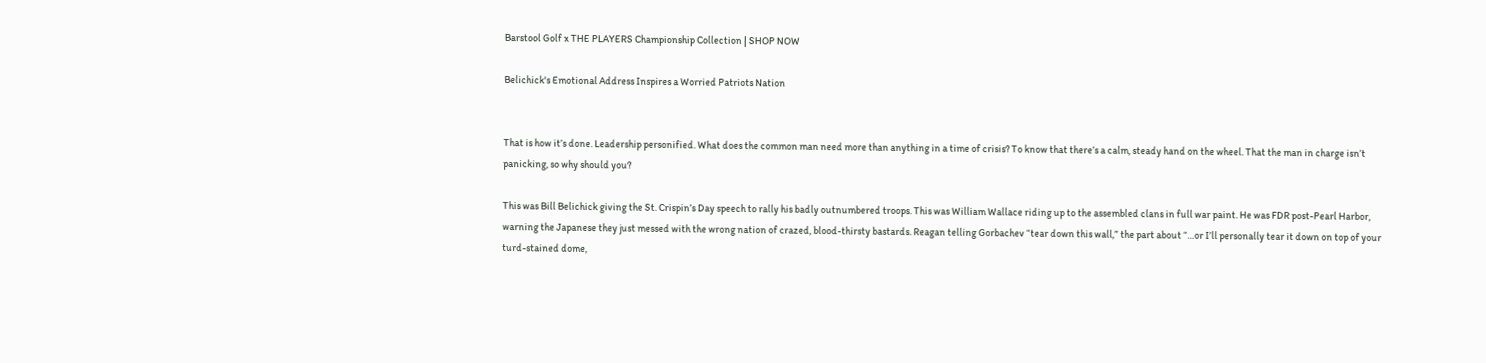Barstool Golf x THE PLAYERS Championship Collection | SHOP NOW

Belichick's Emotional Address Inspires a Worried Patriots Nation


That is how it’s done. Leadership personified. What does the common man need more than anything in a time of crisis? To know that there’s a calm, steady hand on the wheel. That the man in charge isn’t panicking, so why should you?

This was Bill Belichick giving the St. Crispin’s Day speech to rally his badly outnumbered troops. This was William Wallace riding up to the assembled clans in full war paint. He was FDR post-Pearl Harbor, warning the Japanese they just messed with the wrong nation of crazed, blood-thirsty bastards. Reagan telling Gorbachev “tear down this wall,” the part about “…or I’ll personally tear it down on top of your turd-stained dome,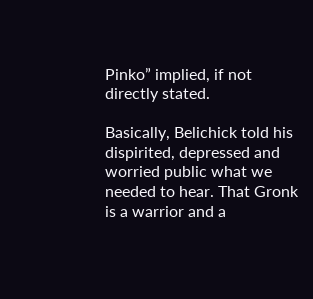Pinko” implied, if not directly stated.

Basically, Belichick told his dispirited, depressed and worried public what we needed to hear. That Gronk is a warrior and a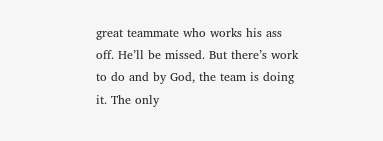great teammate who works his ass off. He’ll be missed. But there’s work to do and by God, the team is doing it. The only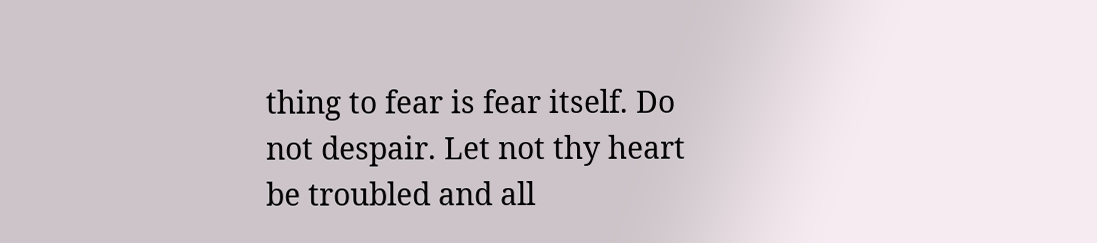thing to fear is fear itself. Do not despair. Let not thy heart be troubled and all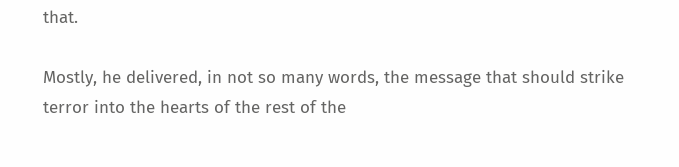that.

Mostly, he delivered, in not so many words, the message that should strike terror into the hearts of the rest of the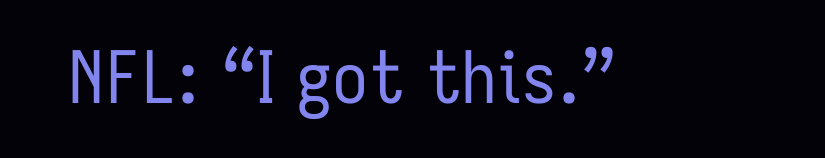NFL: “I got this.”